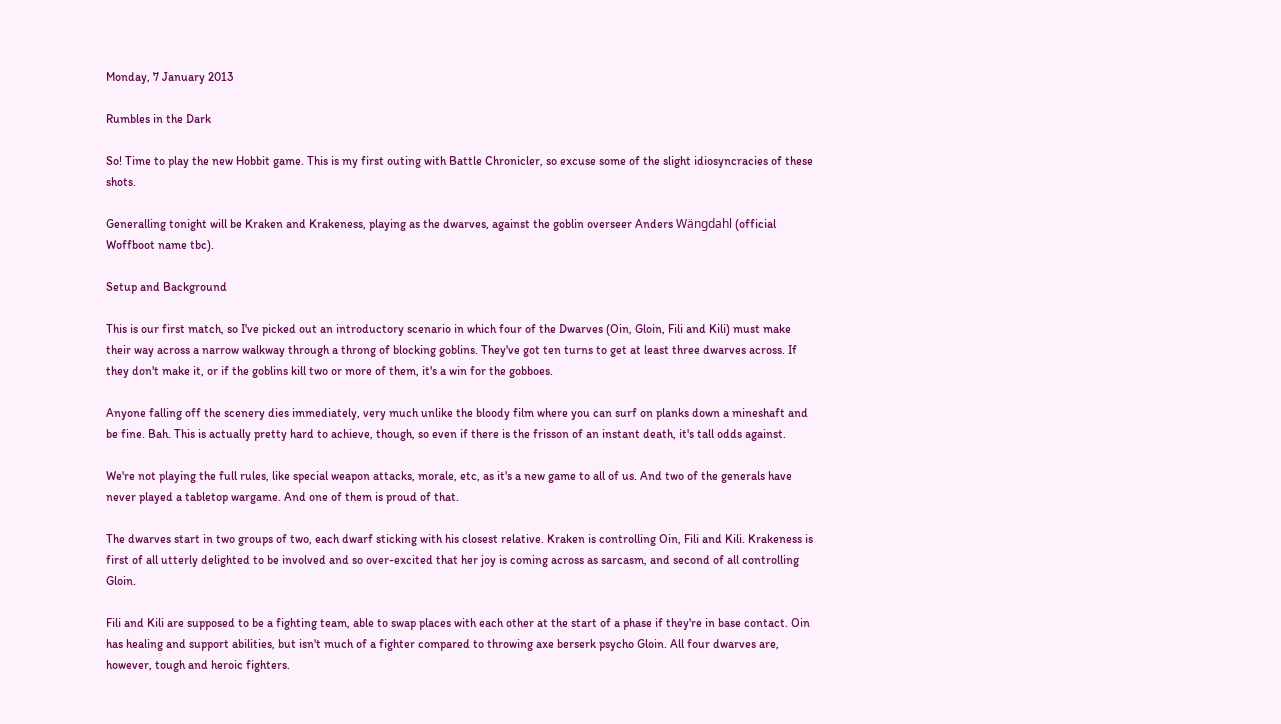Monday, 7 January 2013

Rumbles in the Dark

So! Time to play the new Hobbit game. This is my first outing with Battle Chronicler, so excuse some of the slight idiosyncracies of these shots.

Generalling tonight will be Kraken and Krakeness, playing as the dwarves, against the goblin overseer Anders Wängdahl (official Woffboot name tbc).

Setup and Background

This is our first match, so I've picked out an introductory scenario in which four of the Dwarves (Oin, Gloin, Fili and Kili) must make their way across a narrow walkway through a throng of blocking goblins. They've got ten turns to get at least three dwarves across. If they don't make it, or if the goblins kill two or more of them, it's a win for the gobboes.

Anyone falling off the scenery dies immediately, very much unlike the bloody film where you can surf on planks down a mineshaft and be fine. Bah. This is actually pretty hard to achieve, though, so even if there is the frisson of an instant death, it's tall odds against.

We're not playing the full rules, like special weapon attacks, morale, etc, as it's a new game to all of us. And two of the generals have never played a tabletop wargame. And one of them is proud of that.

The dwarves start in two groups of two, each dwarf sticking with his closest relative. Kraken is controlling Oin, Fili and Kili. Krakeness is first of all utterly delighted to be involved and so over-excited that her joy is coming across as sarcasm, and second of all controlling Gloin.

Fili and Kili are supposed to be a fighting team, able to swap places with each other at the start of a phase if they're in base contact. Oin has healing and support abilities, but isn't much of a fighter compared to throwing axe berserk psycho Gloin. All four dwarves are, however, tough and heroic fighters.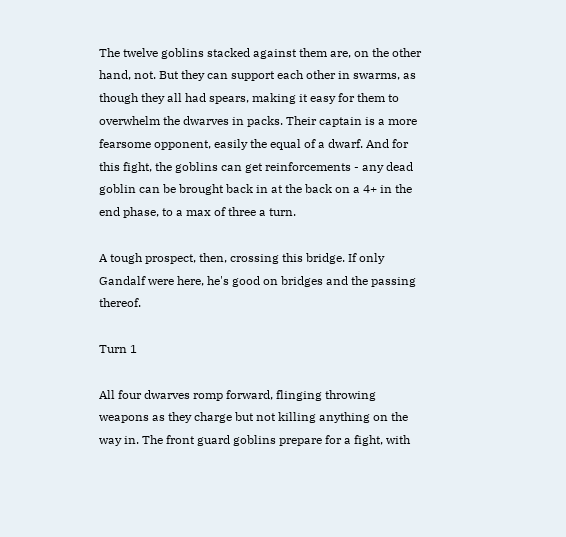The twelve goblins stacked against them are, on the other hand, not. But they can support each other in swarms, as though they all had spears, making it easy for them to overwhelm the dwarves in packs. Their captain is a more fearsome opponent, easily the equal of a dwarf. And for this fight, the goblins can get reinforcements - any dead goblin can be brought back in at the back on a 4+ in the end phase, to a max of three a turn.

A tough prospect, then, crossing this bridge. If only Gandalf were here, he's good on bridges and the passing thereof.

Turn 1

All four dwarves romp forward, flinging throwing weapons as they charge but not killing anything on the way in. The front guard goblins prepare for a fight, with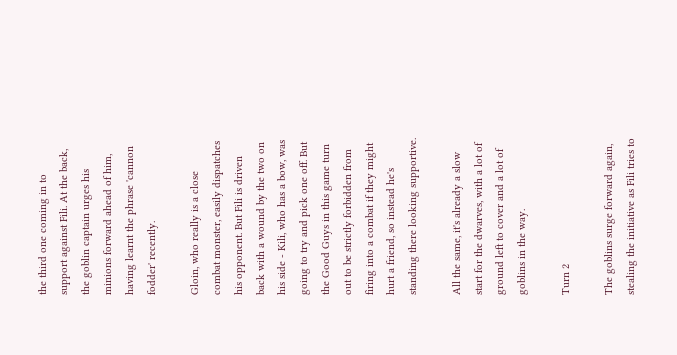the third one coming in to support against Fili. At the back, the goblin captain urges his minions forward ahead of him, having learnt the phrase 'cannon fodder' recently.

Gloin, who really is a close combat monster, easily dispatches his opponent. But Fili is driven back with a wound by the two on his side - Kili, who has a bow, was going to try and pick one off. But the Good Guys in this game turn out to be strictly forbidden from firing into a combat if they might hurt a friend, so instead he's standing there looking supportive.

All the same, it's already a slow start for the dwarves, with a lot of ground left to cover and a lot of goblins in the way.

Turn 2

The goblins surge forward again, stealing the initiative as Fili tries to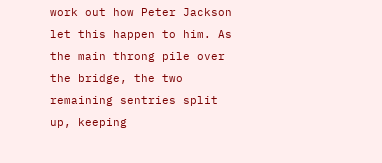work out how Peter Jackson let this happen to him. As the main throng pile over the bridge, the two remaining sentries split up, keeping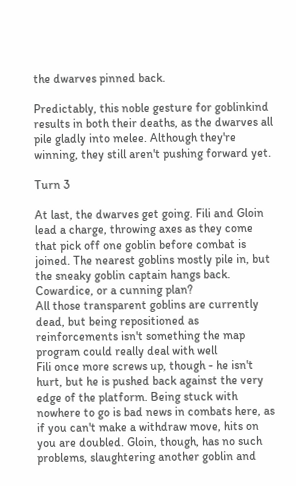the dwarves pinned back.

Predictably, this noble gesture for goblinkind results in both their deaths, as the dwarves all pile gladly into melee. Although they're winning, they still aren't pushing forward yet.

Turn 3

At last, the dwarves get going. Fili and Gloin lead a charge, throwing axes as they come that pick off one goblin before combat is joined. The nearest goblins mostly pile in, but the sneaky goblin captain hangs back. Cowardice, or a cunning plan?
All those transparent goblins are currently dead, but being repositioned as reinforcements isn't something the map program could really deal with well
Fili once more screws up, though - he isn't hurt, but he is pushed back against the very edge of the platform. Being stuck with nowhere to go is bad news in combats here, as if you can't make a withdraw move, hits on you are doubled. Gloin, though, has no such problems, slaughtering another goblin and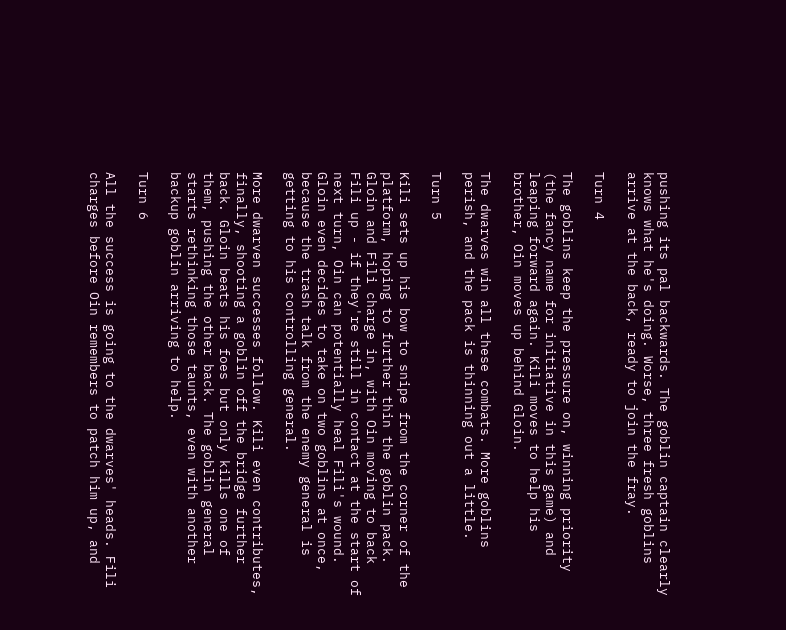pushing its pal backwards. The goblin captain clearly knows what he's doing. Worse, three fresh goblins arrive at the back, ready to join the fray.

Turn 4

The goblins keep the pressure on, winning priority (the fancy name for initiative in this game) and leaping forward again. Kili moves to help his brother, Oin moves up behind Gloin.

The dwarves win all these combats. More goblins perish, and the pack is thinning out a little.

Turn 5

Kili sets up his bow to snipe from the corner of the platform, hoping to further thin the goblin pack. Gloin and Fili charge in, with Oin moving to back Fili up - if they're still in contact at the start of next turn, Oin can potentially heal Fili's wound. Gloin even decides to take on two goblins at once, because the trash talk from the enemy general is getting to his controlling general.

More dwarven successes follow. Kili even contributes, finally, shooting a goblin off the bridge further back. Gloin beats his foes but only kills one of them, pushing the other back. The goblin general starts rethinking those taunts, even with another backup goblin arriving to help.

Turn 6

All the success is going to the dwarves' heads. Fili charges before Oin remembers to patch him up, and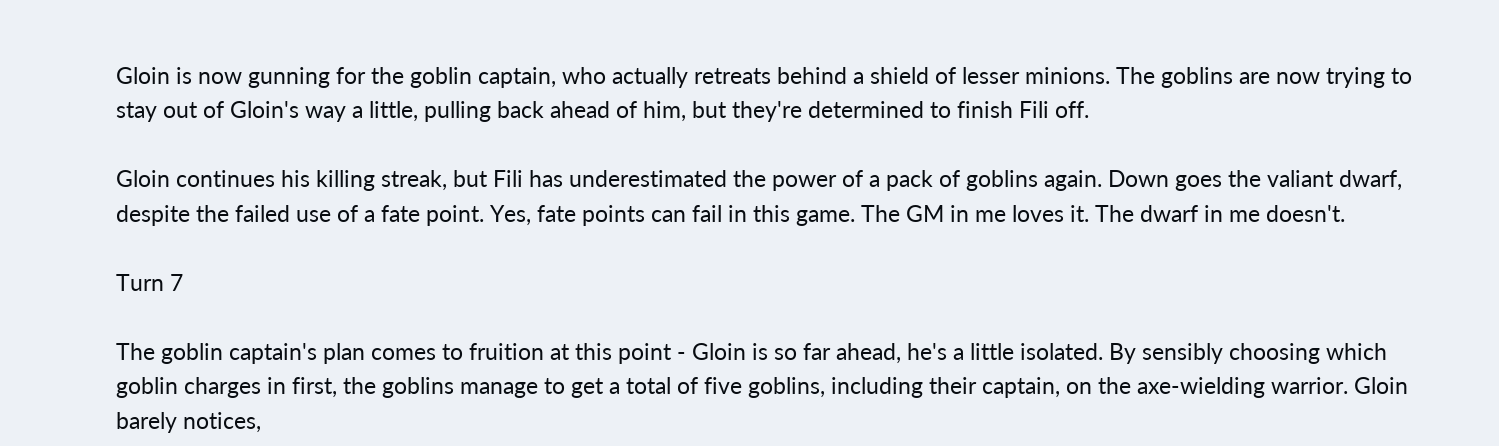Gloin is now gunning for the goblin captain, who actually retreats behind a shield of lesser minions. The goblins are now trying to stay out of Gloin's way a little, pulling back ahead of him, but they're determined to finish Fili off.

Gloin continues his killing streak, but Fili has underestimated the power of a pack of goblins again. Down goes the valiant dwarf, despite the failed use of a fate point. Yes, fate points can fail in this game. The GM in me loves it. The dwarf in me doesn't.

Turn 7

The goblin captain's plan comes to fruition at this point - Gloin is so far ahead, he's a little isolated. By sensibly choosing which goblin charges in first, the goblins manage to get a total of five goblins, including their captain, on the axe-wielding warrior. Gloin barely notices,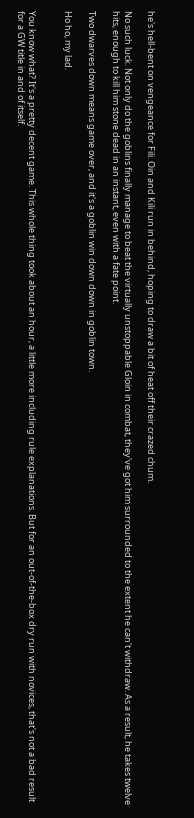he's hell-bent on vengeance for Fili. Oin and Kili run in behind, hoping to draw a bit of heat off their crazed chum.

No such luck. Not only do the goblins finally manage to beat the virtually unstoppable Gloin in combat, they've got him surrounded to the extent he can't withdraw. As a result, he takes twelve hits, enough to kill him stone dead in an instant, even with a fate point.

Two dwarves down means game over, and it's a goblin win down down in goblin town.

Ho ho, my lad.


You know what? It's a pretty decent game. This whole thing took about an hour, a little more including rule explanations. But for an out-of-the-box dry run with novices, that's not a bad result for a GW title in and of itself.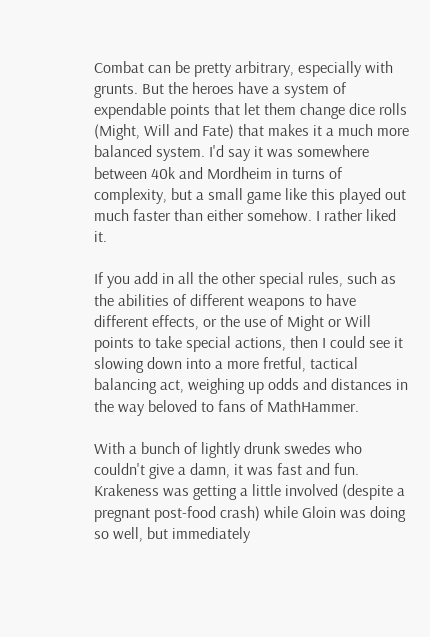Combat can be pretty arbitrary, especially with grunts. But the heroes have a system of expendable points that let them change dice rolls (Might, Will and Fate) that makes it a much more balanced system. I'd say it was somewhere between 40k and Mordheim in turns of complexity, but a small game like this played out much faster than either somehow. I rather liked it.

If you add in all the other special rules, such as the abilities of different weapons to have different effects, or the use of Might or Will points to take special actions, then I could see it slowing down into a more fretful, tactical balancing act, weighing up odds and distances in the way beloved to fans of MathHammer.

With a bunch of lightly drunk swedes who couldn't give a damn, it was fast and fun. Krakeness was getting a little involved (despite a pregnant post-food crash) while Gloin was doing so well, but immediately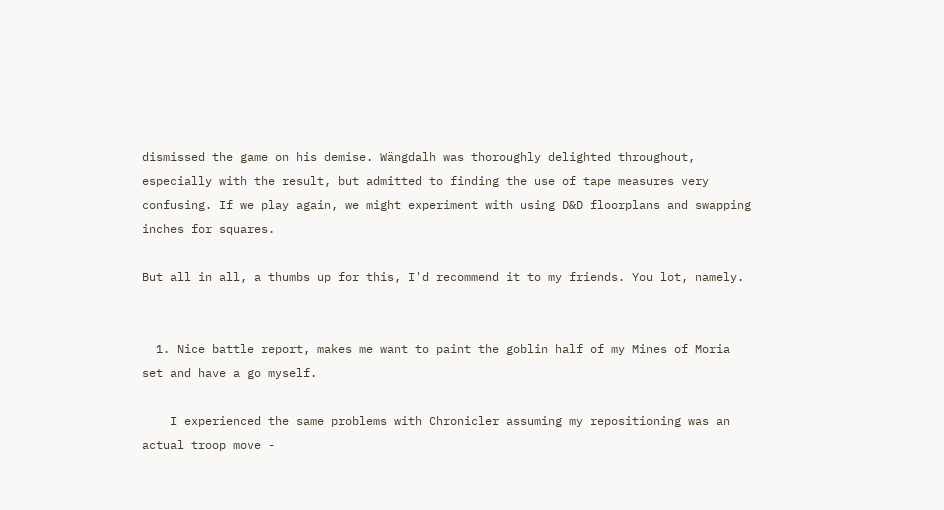dismissed the game on his demise. Wängdalh was thoroughly delighted throughout, especially with the result, but admitted to finding the use of tape measures very confusing. If we play again, we might experiment with using D&D floorplans and swapping inches for squares.

But all in all, a thumbs up for this, I'd recommend it to my friends. You lot, namely.


  1. Nice battle report, makes me want to paint the goblin half of my Mines of Moria set and have a go myself.

    I experienced the same problems with Chronicler assuming my repositioning was an actual troop move -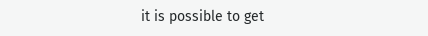it is possible to get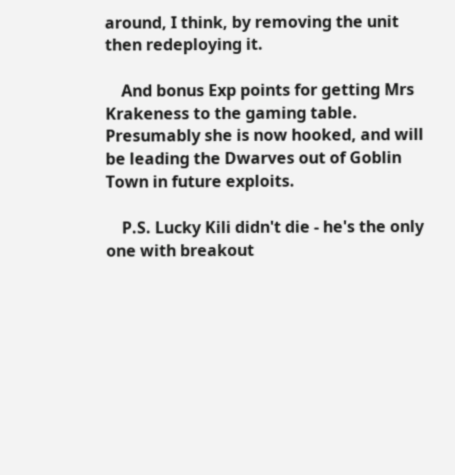around, I think, by removing the unit then redeploying it.

    And bonus Exp points for getting Mrs Krakeness to the gaming table. Presumably she is now hooked, and will be leading the Dwarves out of Goblin Town in future exploits.

    P.S. Lucky Kili didn't die - he's the only one with breakout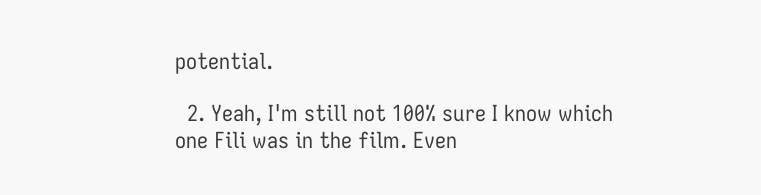potential.

  2. Yeah, I'm still not 100% sure I know which one Fili was in the film. Even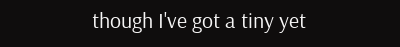though I've got a tiny yet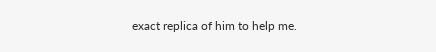exact replica of him to help me.